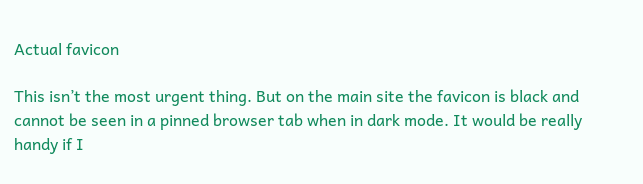Actual favicon

This isn’t the most urgent thing. But on the main site the favicon is black and cannot be seen in a pinned browser tab when in dark mode. It would be really handy if I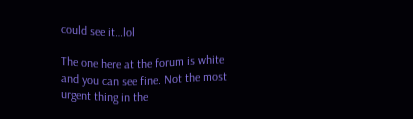could see it…lol

The one here at the forum is white and you can see fine. Not the most urgent thing in the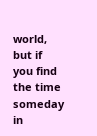world, but if you find the time someday in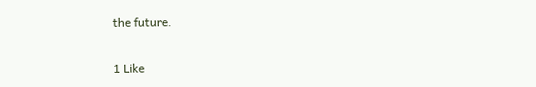the future.


1 Like